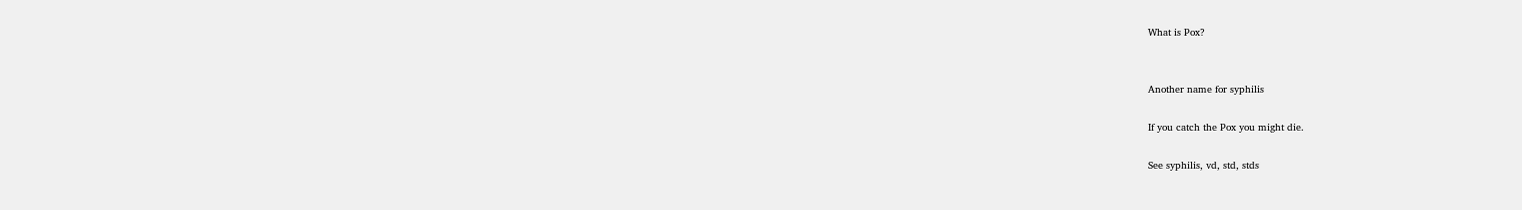What is Pox?


Another name for syphilis

If you catch the Pox you might die.

See syphilis, vd, std, stds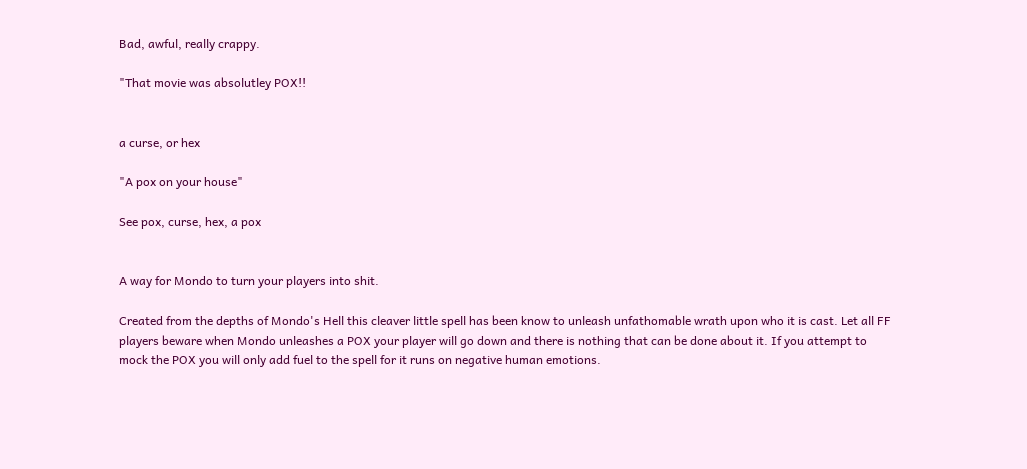Bad, awful, really crappy.

"That movie was absolutley POX!!


a curse, or hex

"A pox on your house"

See pox, curse, hex, a pox


A way for Mondo to turn your players into shit.

Created from the depths of Mondo's Hell this cleaver little spell has been know to unleash unfathomable wrath upon who it is cast. Let all FF players beware when Mondo unleashes a POX your player will go down and there is nothing that can be done about it. If you attempt to mock the POX you will only add fuel to the spell for it runs on negative human emotions.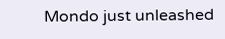Mondo just unleashed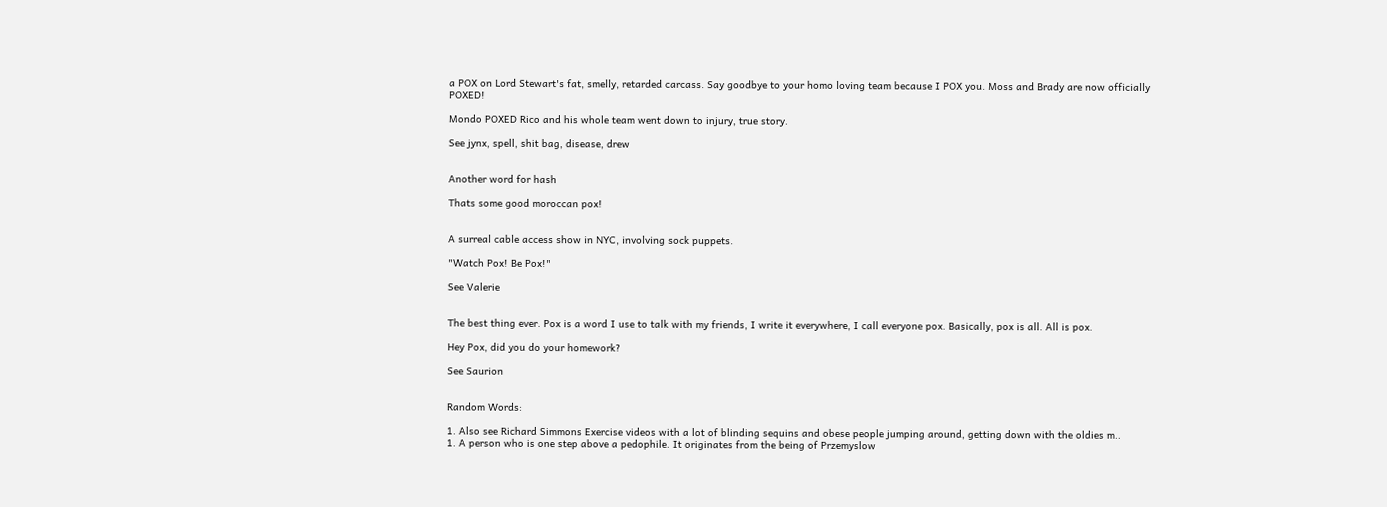a POX on Lord Stewart's fat, smelly, retarded carcass. Say goodbye to your homo loving team because I POX you. Moss and Brady are now officially POXED!

Mondo POXED Rico and his whole team went down to injury, true story.

See jynx, spell, shit bag, disease, drew


Another word for hash

Thats some good moroccan pox!


A surreal cable access show in NYC, involving sock puppets.

"Watch Pox! Be Pox!"

See Valerie


The best thing ever. Pox is a word I use to talk with my friends, I write it everywhere, I call everyone pox. Basically, pox is all. All is pox.

Hey Pox, did you do your homework?

See Saurion


Random Words:

1. Also see Richard Simmons Exercise videos with a lot of blinding sequins and obese people jumping around, getting down with the oldies m..
1. A person who is one step above a pedophile. It originates from the being of Przemyslow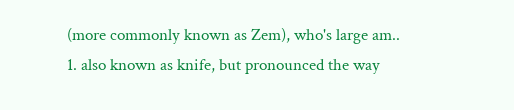(more commonly known as Zem), who's large am..
1. also known as knife, but pronounced the way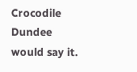Crocodile Dundee would say it.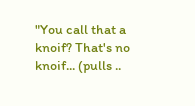"You call that a knoif? That's no knoif... (pulls ..